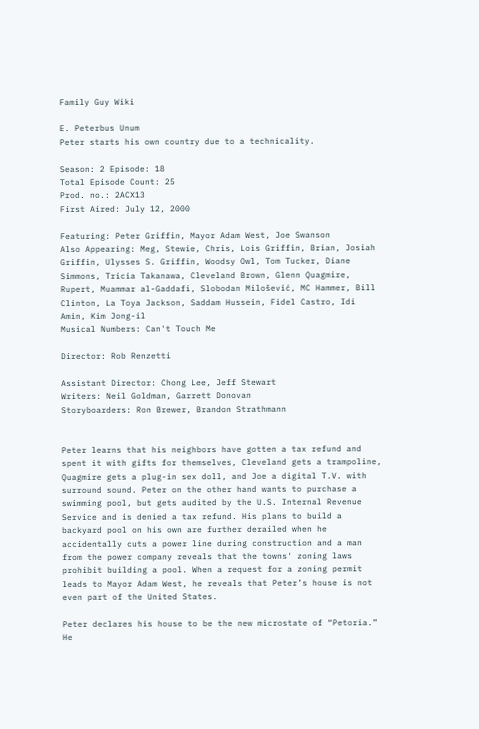Family Guy Wiki

E. Peterbus Unum
Peter starts his own country due to a technicality.

Season: 2 Episode: 18
Total Episode Count: 25
Prod. no.: 2ACX13
First Aired: July 12, 2000

Featuring: Peter Griffin, Mayor Adam West, Joe Swanson
Also Appearing: Meg, Stewie, Chris, Lois Griffin, Brian, Josiah Griffin, Ulysses S. Griffin, Woodsy Owl, Tom Tucker, Diane Simmons, Tricia Takanawa, Cleveland Brown, Glenn Quagmire, Rupert, Muammar al-Gaddafi, Slobodan Milošević, MC Hammer, Bill Clinton, La Toya Jackson, Saddam Hussein, Fidel Castro, Idi Amin, Kim Jong-il
Musical Numbers: Can't Touch Me

Director: Rob Renzetti

Assistant Director: Chong Lee, Jeff Stewart
Writers: Neil Goldman, Garrett Donovan
Storyboarders: Ron Brewer, Brandon Strathmann


Peter learns that his neighbors have gotten a tax refund and spent it with gifts for themselves, Cleveland gets a trampoline, Quagmire gets a plug-in sex doll, and Joe a digital T.V. with surround sound. Peter on the other hand wants to purchase a swimming pool, but gets audited by the U.S. Internal Revenue Service and is denied a tax refund. His plans to build a backyard pool on his own are further derailed when he accidentally cuts a power line during construction and a man from the power company reveals that the towns' zoning laws prohibit building a pool. When a request for a zoning permit leads to Mayor Adam West, he reveals that Peter’s house is not even part of the United States.

Peter declares his house to be the new microstate of “Petoria.” He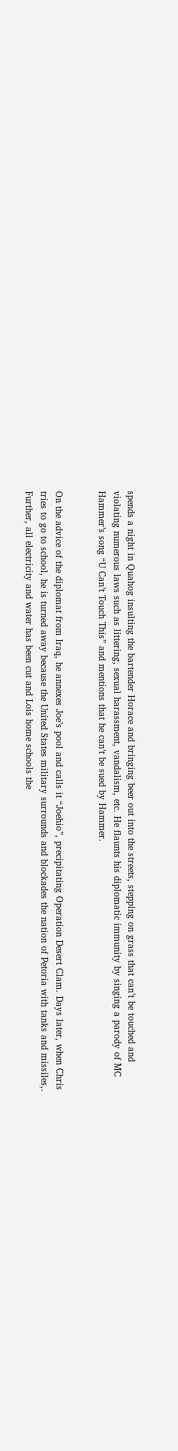spends a night in Quahog insulting the bartender Horace and bringing beer out into the streets, stepping on grass that can’t be touched and violating numerous laws such as littering, sexual harassment, vandalism, etc. He flaunts his diplomatic immunity by singing a parody of MC Hammer’s song “U Can’t Touch This” and mentions that he can’t be sued by Hammer.


On the advice of the diplomat from Iraq, he annexes Joe’s pool and calls it “Joehio”, precipitating Operation Desert Clam. Days later, when Chris tries to go to school, he is turned away because the United States military surrounds and blockades the nation of Petoria with tanks and missiles,. Further, all electricity and water has been cut and Lois home schools the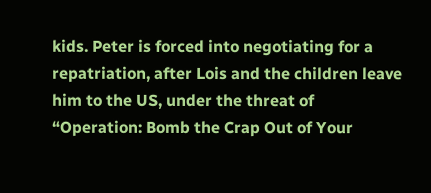kids. Peter is forced into negotiating for a repatriation, after Lois and the children leave him to the US, under the threat of “Operation: Bomb the Crap Out of Your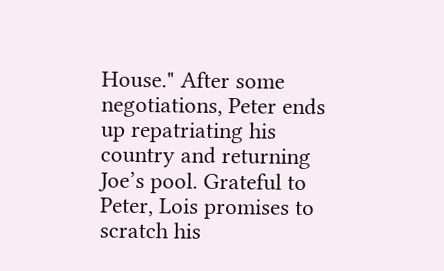House." After some negotiations, Peter ends up repatriating his country and returning Joe’s pool. Grateful to Peter, Lois promises to scratch his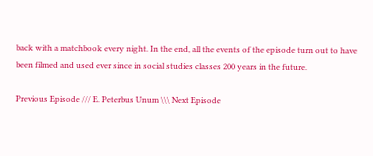back with a matchbook every night. In the end, all the events of the episode turn out to have been filmed and used ever since in social studies classes 200 years in the future.

Previous Episode /// E. Peterbus Unum \\\ Next Episode